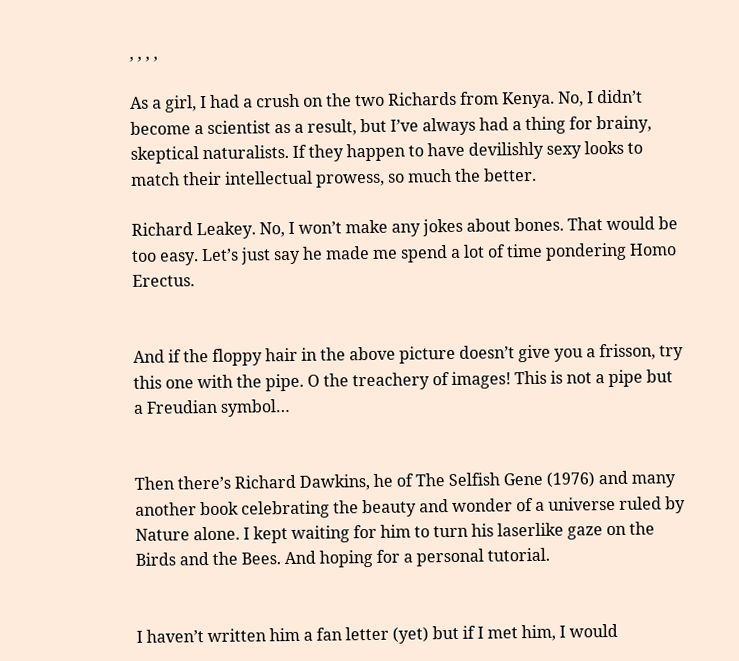, , , ,

As a girl, I had a crush on the two Richards from Kenya. No, I didn’t become a scientist as a result, but I’ve always had a thing for brainy, skeptical naturalists. If they happen to have devilishly sexy looks to match their intellectual prowess, so much the better.

Richard Leakey. No, I won’t make any jokes about bones. That would be too easy. Let’s just say he made me spend a lot of time pondering Homo Erectus.


And if the floppy hair in the above picture doesn’t give you a frisson, try this one with the pipe. O the treachery of images! This is not a pipe but a Freudian symbol…


Then there’s Richard Dawkins, he of The Selfish Gene (1976) and many another book celebrating the beauty and wonder of a universe ruled by Nature alone. I kept waiting for him to turn his laserlike gaze on the Birds and the Bees. And hoping for a personal tutorial.


I haven’t written him a fan letter (yet) but if I met him, I would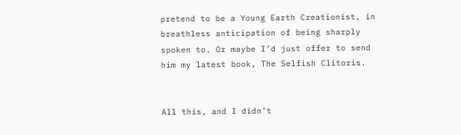pretend to be a Young Earth Creationist, in breathless anticipation of being sharply spoken to. Or maybe I’d just offer to send him my latest book, The Selfish Clitoris.


All this, and I didn’t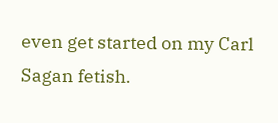even get started on my Carl Sagan fetish.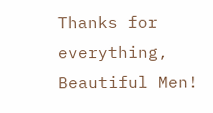Thanks for everything, Beautiful Men!